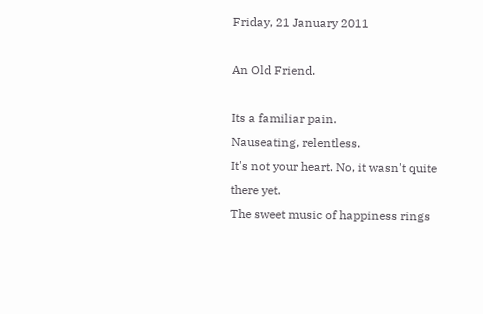Friday, 21 January 2011

An Old Friend.

Its a familiar pain.
Nauseating, relentless.
It's not your heart. No, it wasn't quite there yet.
The sweet music of happiness rings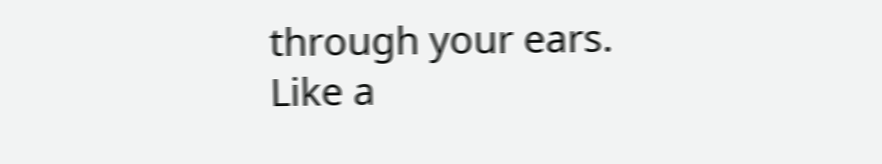through your ears.
Like a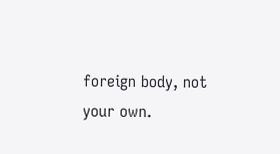foreign body, not your own.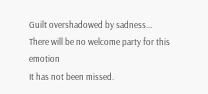Guilt overshadowed by sadness...
There will be no welcome party for this emotion
It has not been missed.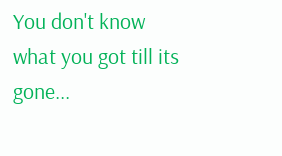You don't know what you got till its gone...